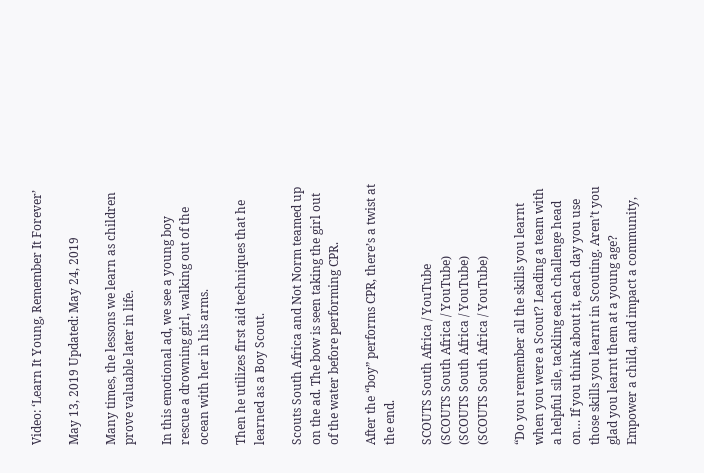Video: ‘Learn It Young, Remember It Forever’

May 13, 2019 Updated: May 24, 2019

Many times, the lessons we learn as children prove valuable later in life.

In this emotional ad, we see a young boy rescue a drowning girl, walking out of the ocean with her in his arms.

Then he utilizes first aid techniques that he learned as a Boy Scout.

Scouts South Africa and Not Norm teamed up on the ad. The bow is seen taking the girl out of the water before performing CPR.

After the “boy” performs CPR, there’s a twist at the end.

SCOUTS South Africa / YouTube
(SCOUTS South Africa / YouTube)
(SCOUTS South Africa / YouTube)
(SCOUTS South Africa / YouTube)

“Do you remember all the skills you learnt when you were a Scout? Leading a team with a helpful sile, tackling each challenge head on… If you think about it, each day you use those skills you learnt in Scouting. Aren’t you glad you learnt them at a young age? Empower a child, and impact a community,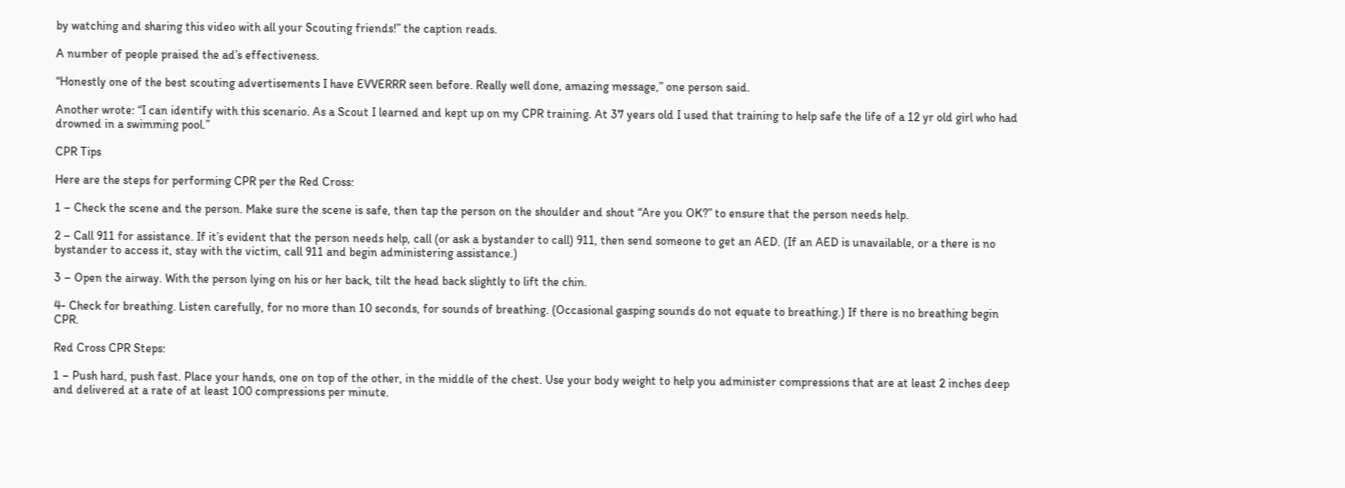by watching and sharing this video with all your Scouting friends!” the caption reads.

A number of people praised the ad’s effectiveness.

“Honestly one of the best scouting advertisements I have EVVERRR seen before. Really well done, amazing message,” one person said.

Another wrote: “I can identify with this scenario. As a Scout I learned and kept up on my CPR training. At 37 years old I used that training to help safe the life of a 12 yr old girl who had drowned in a swimming pool.”

CPR Tips

Here are the steps for performing CPR per the Red Cross:

1 – Check the scene and the person. Make sure the scene is safe, then tap the person on the shoulder and shout “Are you OK?” to ensure that the person needs help.

2 – Call 911 for assistance. If it’s evident that the person needs help, call (or ask a bystander to call) 911, then send someone to get an AED. (If an AED is unavailable, or a there is no bystander to access it, stay with the victim, call 911 and begin administering assistance.)

3 – Open the airway. With the person lying on his or her back, tilt the head back slightly to lift the chin.

4- Check for breathing. Listen carefully, for no more than 10 seconds, for sounds of breathing. (Occasional gasping sounds do not equate to breathing.) If there is no breathing begin CPR.

Red Cross CPR Steps:

1 – Push hard, push fast. Place your hands, one on top of the other, in the middle of the chest. Use your body weight to help you administer compressions that are at least 2 inches deep and delivered at a rate of at least 100 compressions per minute.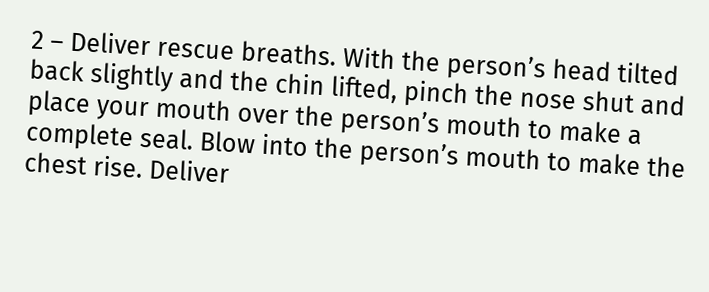2 – Deliver rescue breaths. With the person’s head tilted back slightly and the chin lifted, pinch the nose shut and place your mouth over the person’s mouth to make a complete seal. Blow into the person’s mouth to make the chest rise. Deliver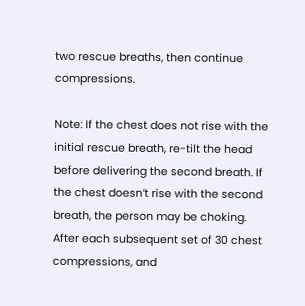two rescue breaths, then continue compressions.

Note: If the chest does not rise with the initial rescue breath, re-tilt the head before delivering the second breath. If the chest doesn’t rise with the second breath, the person may be choking. After each subsequent set of 30 chest compressions, and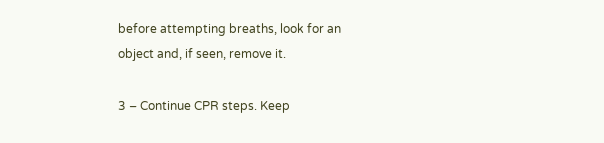before attempting breaths, look for an object and, if seen, remove it.

3 – Continue CPR steps. Keep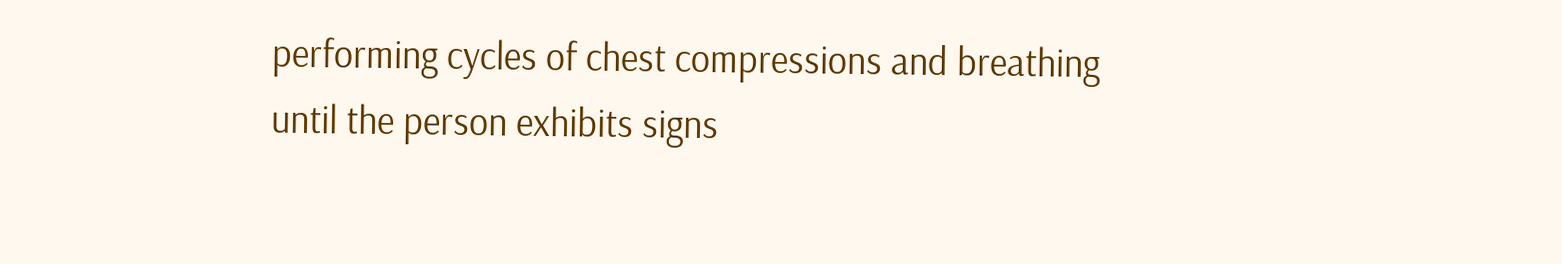performing cycles of chest compressions and breathing until the person exhibits signs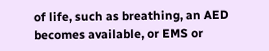of life, such as breathing, an AED becomes available, or EMS or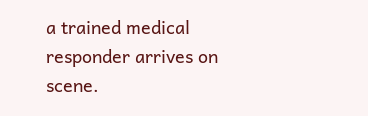a trained medical responder arrives on scene.